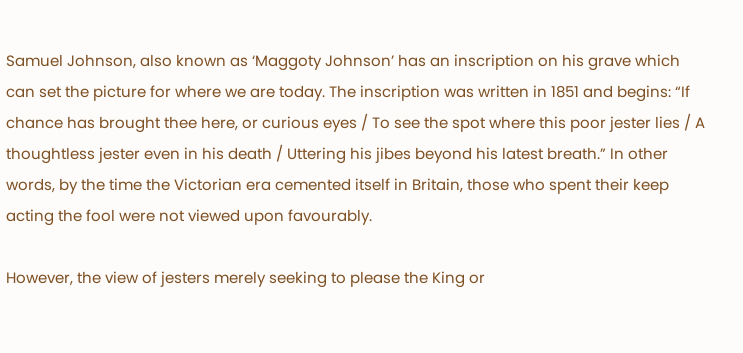Samuel Johnson, also known as ‘Maggoty Johnson’ has an inscription on his grave which can set the picture for where we are today. The inscription was written in 1851 and begins: “If chance has brought thee here, or curious eyes / To see the spot where this poor jester lies / A thoughtless jester even in his death / Uttering his jibes beyond his latest breath.” In other words, by the time the Victorian era cemented itself in Britain, those who spent their keep acting the fool were not viewed upon favourably.

However, the view of jesters merely seeking to please the King or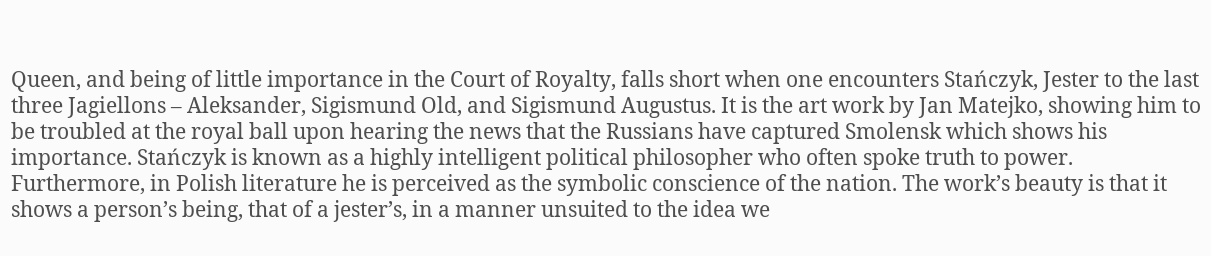Queen, and being of little importance in the Court of Royalty, falls short when one encounters Stańczyk, Jester to the last three Jagiellons – Aleksander, Sigismund Old, and Sigismund Augustus. It is the art work by Jan Matejko, showing him to be troubled at the royal ball upon hearing the news that the Russians have captured Smolensk which shows his importance. Stańczyk is known as a highly intelligent political philosopher who often spoke truth to power. Furthermore, in Polish literature he is perceived as the symbolic conscience of the nation. The work’s beauty is that it shows a person’s being, that of a jester’s, in a manner unsuited to the idea we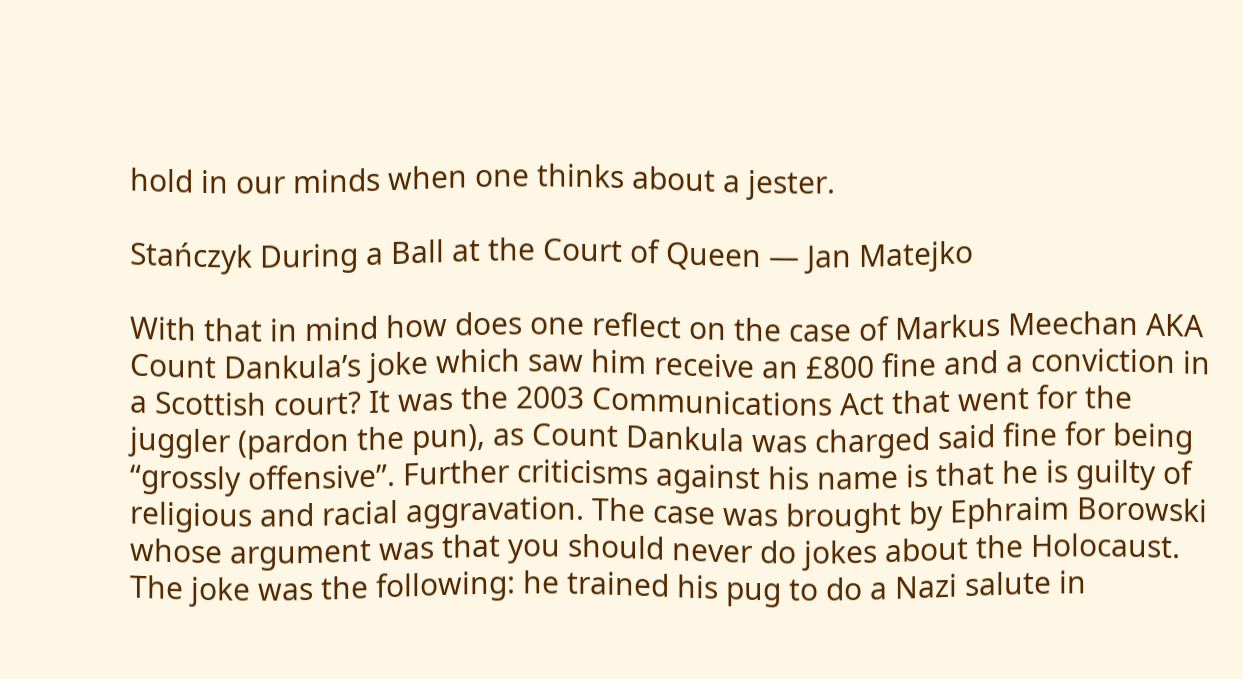hold in our minds when one thinks about a jester.

Stańczyk During a Ball at the Court of Queen — Jan Matejko

With that in mind how does one reflect on the case of Markus Meechan AKA Count Dankula’s joke which saw him receive an £800 fine and a conviction in a Scottish court? It was the 2003 Communications Act that went for the juggler (pardon the pun), as Count Dankula was charged said fine for being “grossly offensive”. Further criticisms against his name is that he is guilty of religious and racial aggravation. The case was brought by Ephraim Borowski whose argument was that you should never do jokes about the Holocaust. The joke was the following: he trained his pug to do a Nazi salute in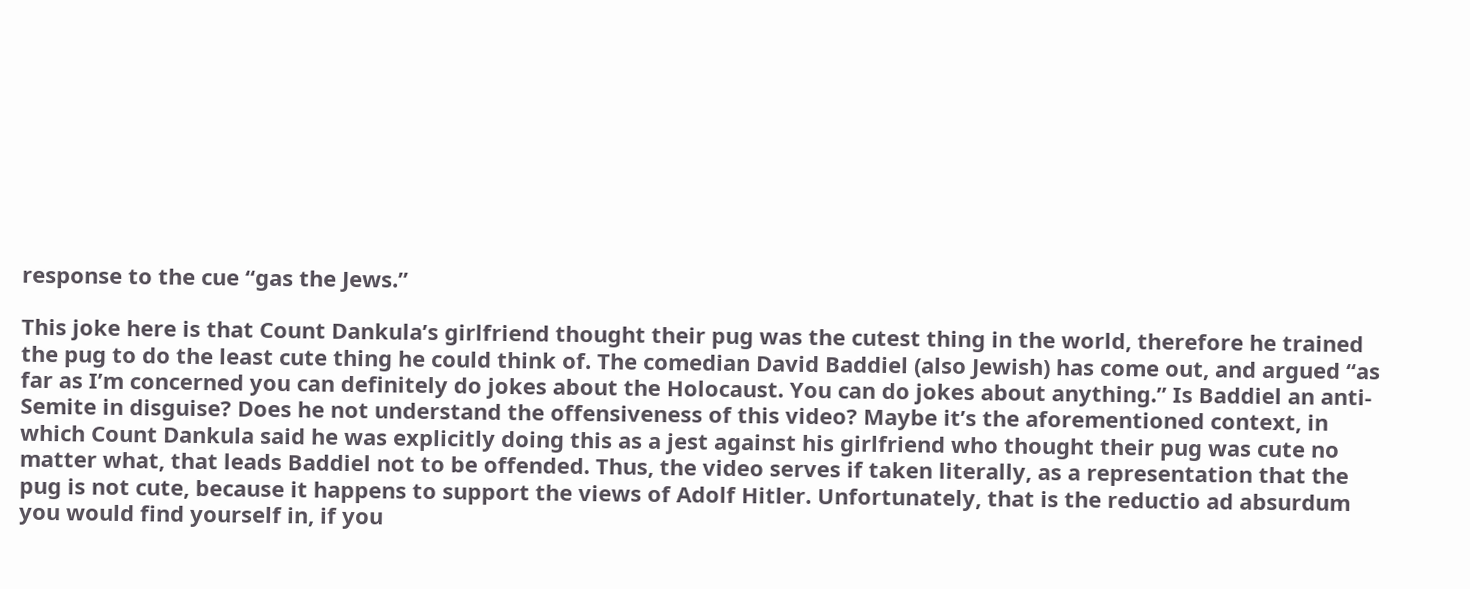response to the cue “gas the Jews.”

This joke here is that Count Dankula’s girlfriend thought their pug was the cutest thing in the world, therefore he trained the pug to do the least cute thing he could think of. The comedian David Baddiel (also Jewish) has come out, and argued “as far as I’m concerned you can definitely do jokes about the Holocaust. You can do jokes about anything.” Is Baddiel an anti-Semite in disguise? Does he not understand the offensiveness of this video? Maybe it’s the aforementioned context, in which Count Dankula said he was explicitly doing this as a jest against his girlfriend who thought their pug was cute no matter what, that leads Baddiel not to be offended. Thus, the video serves if taken literally, as a representation that the pug is not cute, because it happens to support the views of Adolf Hitler. Unfortunately, that is the reductio ad absurdum you would find yourself in, if you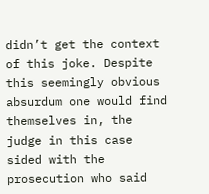didn’t get the context of this joke. Despite this seemingly obvious absurdum one would find themselves in, the judge in this case sided with the prosecution who said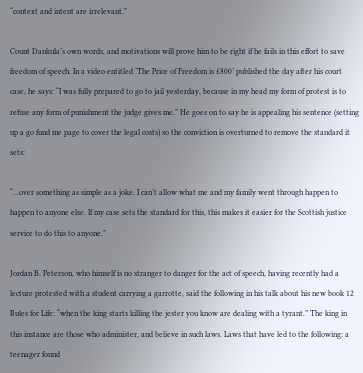“context and intent are irrelevant.”

Count Dankula’s own words, and motivations will prove him to be right if he fails in this effort to save freedom of speech. In a video entitled ‘The Price of Freedom is £800’ published the day after his court case, he says: “I was fully prepared to go to jail yesterday, because in my head my form of protest is to refuse any form of punishment the judge gives me.” He goes on to say he is appealing his sentence (setting up a go fund me page to cover the legal costs) so the conviction is overturned to remove the standard it sets:

“…over something as simple as a joke. I can’t allow what me and my family went through happen to happen to anyone else. If my case sets the standard for this, this makes it easier for the Scottish justice service to do this to anyone.”

Jordan B. Peterson, who himself is no stranger to danger for the act of speech, having recently had a lecture protested with a student carrying a garrotte, said the following in his talk about his new book 12 Rules for Life: “when the king starts killing the jester you know are dealing with a tyrant.” The king in this instance are those who administer, and believe in such laws. Laws that have led to the following: a teenager found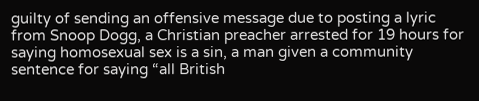guilty of sending an offensive message due to posting a lyric from Snoop Dogg, a Christian preacher arrested for 19 hours for saying homosexual sex is a sin, a man given a community sentence for saying “all British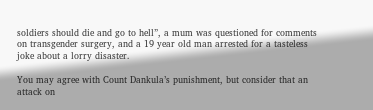soldiers should die and go to hell”, a mum was questioned for comments on transgender surgery, and a 19 year old man arrested for a tasteless joke about a lorry disaster.

You may agree with Count Dankula’s punishment, but consider that an attack on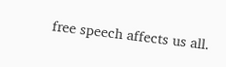free speech affects us all.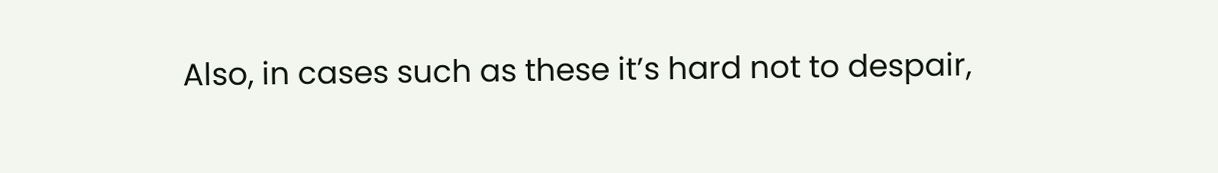Also, in cases such as these it’s hard not to despair,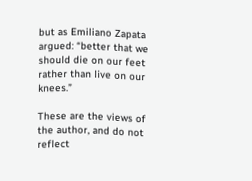but as Emiliano Zapata argued: “better that we should die on our feet rather than live on our knees.”

These are the views of the author, and do not reflect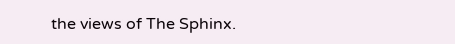the views of The Sphinx.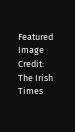Featured Image Credit: The Irish Times